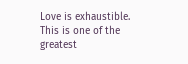Love is exhaustible. This is one of the greatest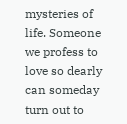mysteries of life. Someone we profess to love so dearly can someday turn out to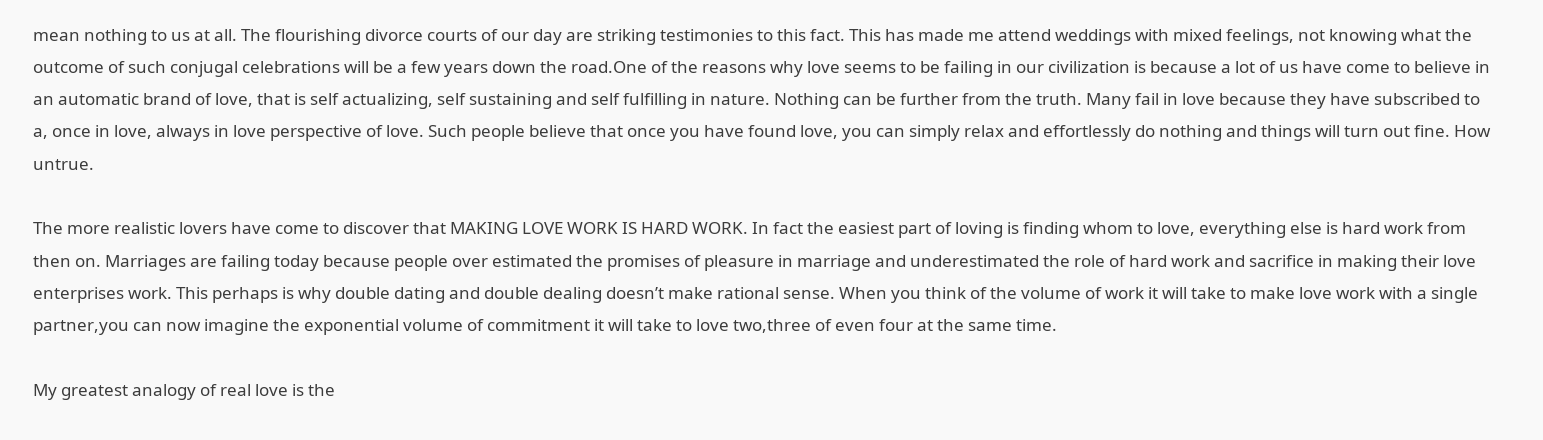mean nothing to us at all. The flourishing divorce courts of our day are striking testimonies to this fact. This has made me attend weddings with mixed feelings, not knowing what the outcome of such conjugal celebrations will be a few years down the road.One of the reasons why love seems to be failing in our civilization is because a lot of us have come to believe in an automatic brand of love, that is self actualizing, self sustaining and self fulfilling in nature. Nothing can be further from the truth. Many fail in love because they have subscribed to a, once in love, always in love perspective of love. Such people believe that once you have found love, you can simply relax and effortlessly do nothing and things will turn out fine. How untrue.

The more realistic lovers have come to discover that MAKING LOVE WORK IS HARD WORK. In fact the easiest part of loving is finding whom to love, everything else is hard work from then on. Marriages are failing today because people over estimated the promises of pleasure in marriage and underestimated the role of hard work and sacrifice in making their love enterprises work. This perhaps is why double dating and double dealing doesn’t make rational sense. When you think of the volume of work it will take to make love work with a single partner,you can now imagine the exponential volume of commitment it will take to love two,three of even four at the same time.

My greatest analogy of real love is the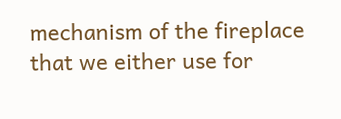mechanism of the fireplace that we either use for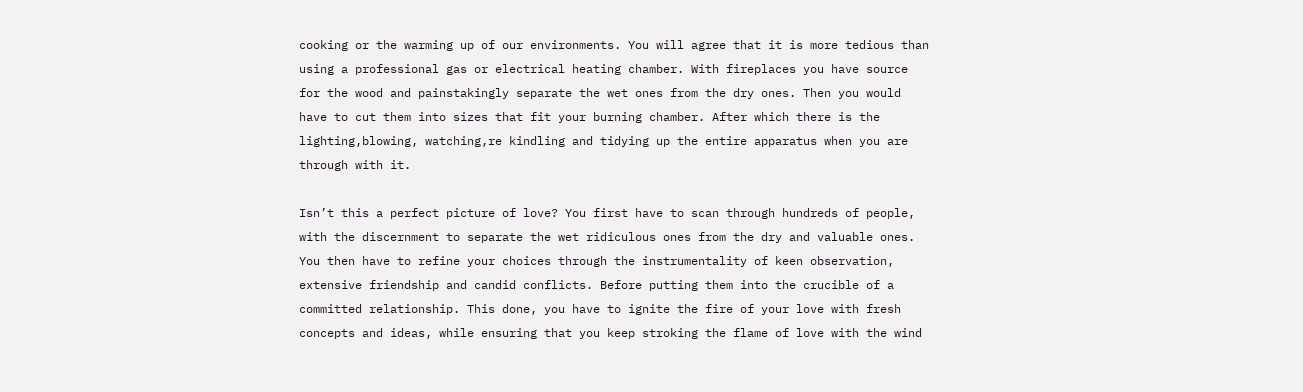cooking or the warming up of our environments. You will agree that it is more tedious than using a professional gas or electrical heating chamber. With fireplaces you have source for the wood and painstakingly separate the wet ones from the dry ones. Then you would have to cut them into sizes that fit your burning chamber. After which there is the lighting,blowing, watching,re kindling and tidying up the entire apparatus when you are through with it.

Isn’t this a perfect picture of love? You first have to scan through hundreds of people, with the discernment to separate the wet ridiculous ones from the dry and valuable ones. You then have to refine your choices through the instrumentality of keen observation, extensive friendship and candid conflicts. Before putting them into the crucible of a committed relationship. This done, you have to ignite the fire of your love with fresh concepts and ideas, while ensuring that you keep stroking the flame of love with the wind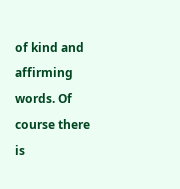of kind and affirming words. Of course there is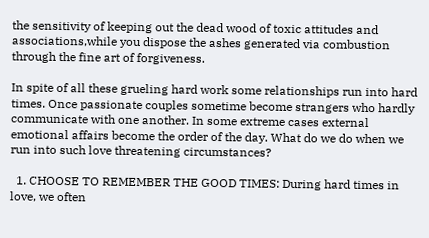the sensitivity of keeping out the dead wood of toxic attitudes and associations,while you dispose the ashes generated via combustion through the fine art of forgiveness.

In spite of all these grueling hard work some relationships run into hard times. Once passionate couples sometime become strangers who hardly communicate with one another. In some extreme cases external emotional affairs become the order of the day. What do we do when we run into such love threatening circumstances?

  1. CHOOSE TO REMEMBER THE GOOD TIMES: During hard times in love, we often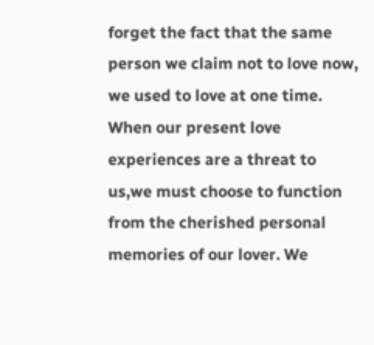forget the fact that the same person we claim not to love now, we used to love at one time. When our present love experiences are a threat to us,we must choose to function from the cherished personal memories of our lover. We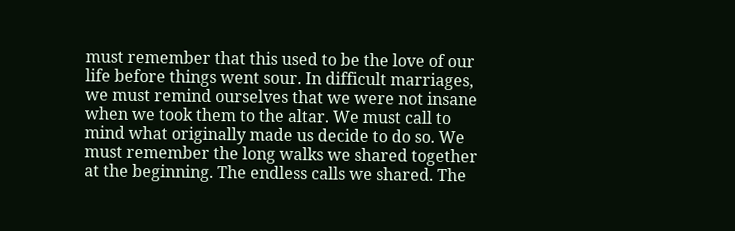must remember that this used to be the love of our life before things went sour. In difficult marriages, we must remind ourselves that we were not insane when we took them to the altar. We must call to mind what originally made us decide to do so. We must remember the long walks we shared together at the beginning. The endless calls we shared. The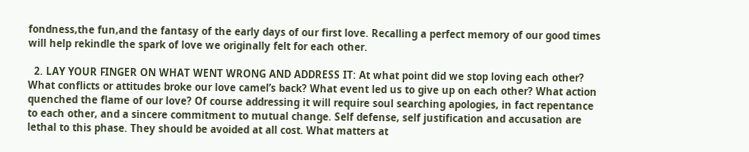fondness,the fun,and the fantasy of the early days of our first love. Recalling a perfect memory of our good times will help rekindle the spark of love we originally felt for each other.

  2. LAY YOUR FINGER ON WHAT WENT WRONG AND ADDRESS IT: At what point did we stop loving each other? What conflicts or attitudes broke our love camel’s back? What event led us to give up on each other? What action quenched the flame of our love? Of course addressing it will require soul searching apologies, in fact repentance to each other, and a sincere commitment to mutual change. Self defense, self justification and accusation are lethal to this phase. They should be avoided at all cost. What matters at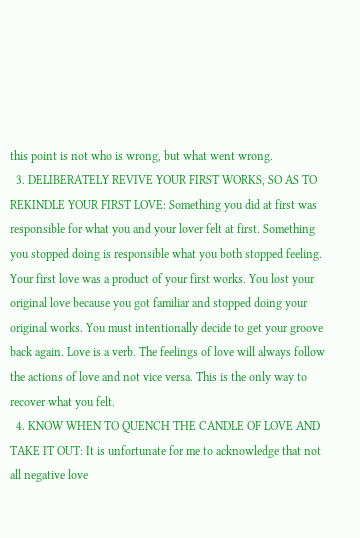this point is not who is wrong, but what went wrong.
  3. DELIBERATELY REVIVE YOUR FIRST WORKS, SO AS TO REKINDLE YOUR FIRST LOVE: Something you did at first was responsible for what you and your lover felt at first. Something you stopped doing is responsible what you both stopped feeling. Your first love was a product of your first works. You lost your original love because you got familiar and stopped doing your original works. You must intentionally decide to get your groove back again. Love is a verb. The feelings of love will always follow the actions of love and not vice versa. This is the only way to recover what you felt.
  4. KNOW WHEN TO QUENCH THE CANDLE OF LOVE AND TAKE IT OUT: It is unfortunate for me to acknowledge that not all negative love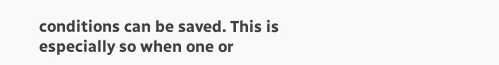conditions can be saved. This is especially so when one or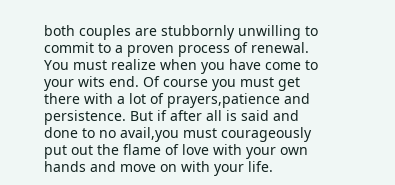both couples are stubbornly unwilling to commit to a proven process of renewal. You must realize when you have come to your wits end. Of course you must get there with a lot of prayers,patience and persistence. But if after all is said and done to no avail,you must courageously put out the flame of love with your own hands and move on with your life.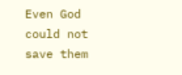Even God could not save them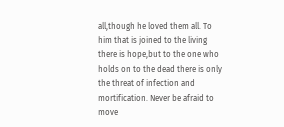all,though he loved them all. To him that is joined to the living there is hope,but to the one who holds on to the dead there is only the threat of infection and mortification. Never be afraid to move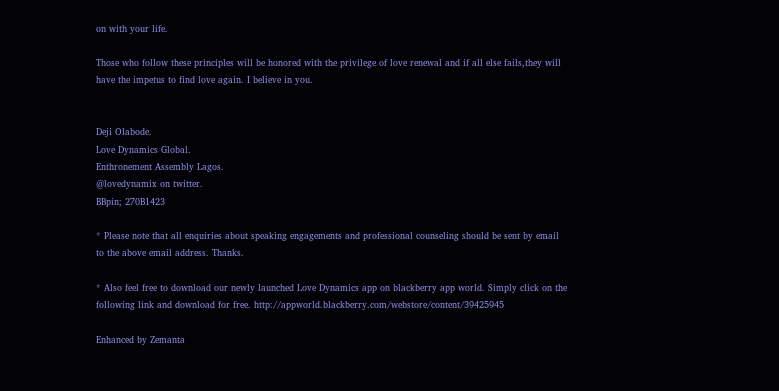on with your life.

Those who follow these principles will be honored with the privilege of love renewal and if all else fails,they will have the impetus to find love again. I believe in you.


Deji Olabode.
Love Dynamics Global.
Enthronement Assembly Lagos.
@lovedynamix on twitter.
BBpin; 270B1423

* Please note that all enquiries about speaking engagements and professional counseling should be sent by email to the above email address. Thanks.

* Also feel free to download our newly launched Love Dynamics app on blackberry app world. Simply click on the following link and download for free. http://appworld.blackberry.com/webstore/content/39425945

Enhanced by Zemanta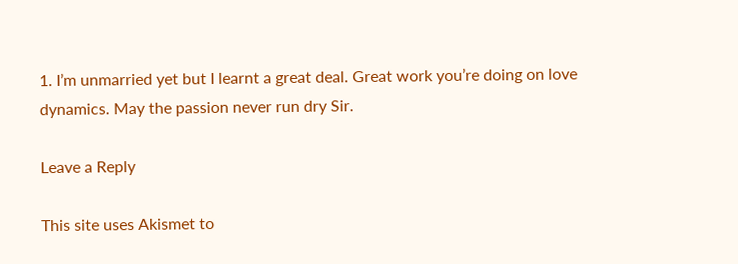1. I’m unmarried yet but I learnt a great deal. Great work you’re doing on love dynamics. May the passion never run dry Sir.

Leave a Reply

This site uses Akismet to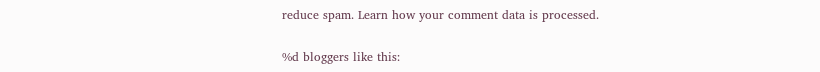reduce spam. Learn how your comment data is processed.

%d bloggers like this: